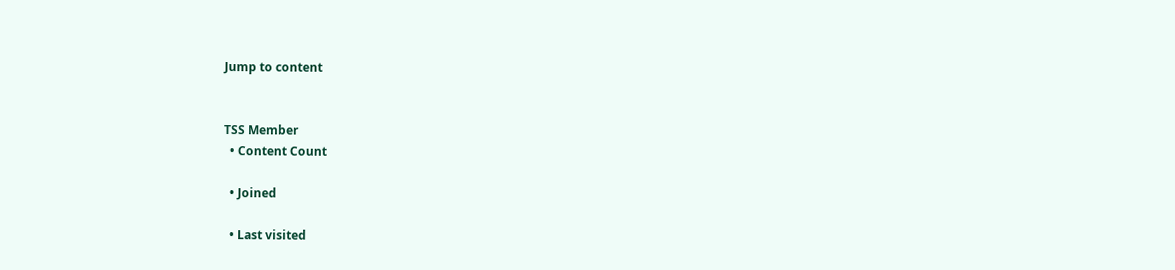Jump to content


TSS Member
  • Content Count

  • Joined

  • Last visited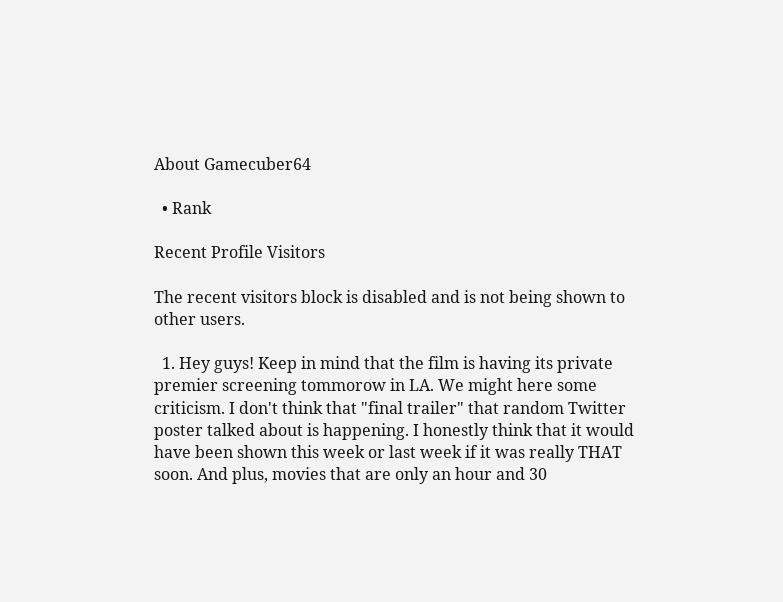About Gamecuber64

  • Rank

Recent Profile Visitors

The recent visitors block is disabled and is not being shown to other users.

  1. Hey guys! Keep in mind that the film is having its private premier screening tommorow in LA. We might here some criticism. I don't think that "final trailer" that random Twitter poster talked about is happening. I honestly think that it would have been shown this week or last week if it was really THAT soon. And plus, movies that are only an hour and 30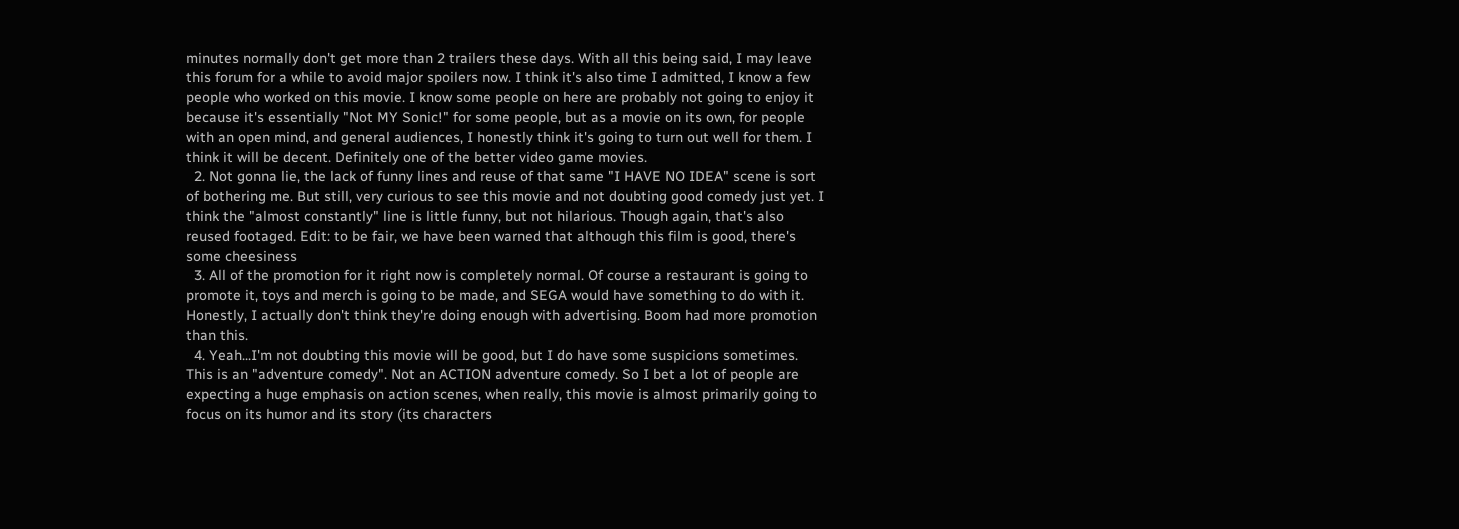minutes normally don't get more than 2 trailers these days. With all this being said, I may leave this forum for a while to avoid major spoilers now. I think it's also time I admitted, I know a few people who worked on this movie. I know some people on here are probably not going to enjoy it because it's essentially "Not MY Sonic!" for some people, but as a movie on its own, for people with an open mind, and general audiences, I honestly think it's going to turn out well for them. I think it will be decent. Definitely one of the better video game movies.
  2. Not gonna lie, the lack of funny lines and reuse of that same "I HAVE NO IDEA" scene is sort of bothering me. But still, very curious to see this movie and not doubting good comedy just yet. I think the "almost constantly" line is little funny, but not hilarious. Though again, that's also reused footaged. Edit: to be fair, we have been warned that although this film is good, there's some cheesiness
  3. All of the promotion for it right now is completely normal. Of course a restaurant is going to promote it, toys and merch is going to be made, and SEGA would have something to do with it. Honestly, I actually don't think they're doing enough with advertising. Boom had more promotion than this.
  4. Yeah...I'm not doubting this movie will be good, but I do have some suspicions sometimes. This is an "adventure comedy". Not an ACTION adventure comedy. So I bet a lot of people are expecting a huge emphasis on action scenes, when really, this movie is almost primarily going to focus on its humor and its story (its characters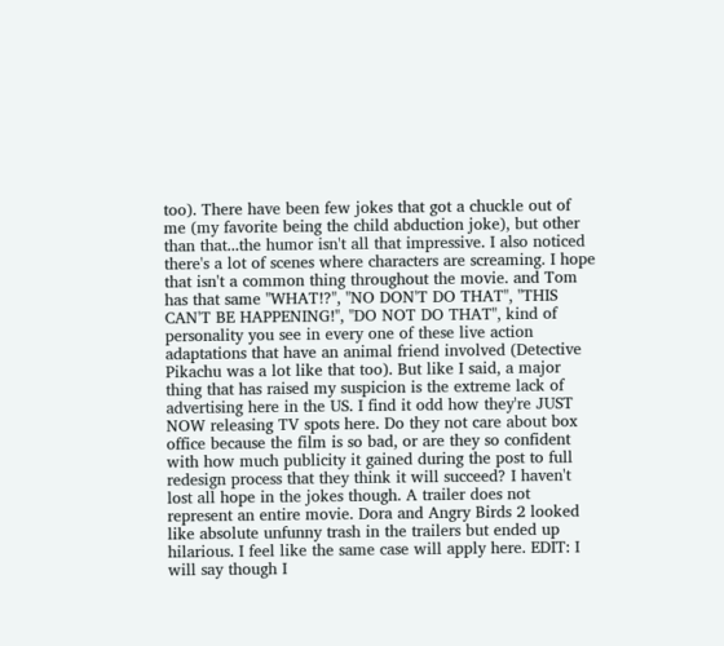too). There have been few jokes that got a chuckle out of me (my favorite being the child abduction joke), but other than that...the humor isn't all that impressive. I also noticed there's a lot of scenes where characters are screaming. I hope that isn't a common thing throughout the movie. and Tom has that same "WHAT!?", "NO DON'T DO THAT", "THIS CAN'T BE HAPPENING!", "DO NOT DO THAT", kind of personality you see in every one of these live action adaptations that have an animal friend involved (Detective Pikachu was a lot like that too). But like I said, a major thing that has raised my suspicion is the extreme lack of advertising here in the US. I find it odd how they're JUST NOW releasing TV spots here. Do they not care about box office because the film is so bad, or are they so confident with how much publicity it gained during the post to full redesign process that they think it will succeed? I haven't lost all hope in the jokes though. A trailer does not represent an entire movie. Dora and Angry Birds 2 looked like absolute unfunny trash in the trailers but ended up hilarious. I feel like the same case will apply here. EDIT: I will say though I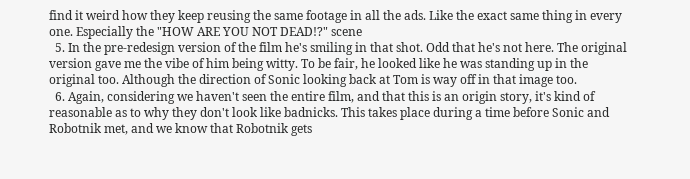find it weird how they keep reusing the same footage in all the ads. Like the exact same thing in every one. Especially the "HOW ARE YOU NOT DEAD!?" scene
  5. In the pre-redesign version of the film he's smiling in that shot. Odd that he's not here. The original version gave me the vibe of him being witty. To be fair, he looked like he was standing up in the original too. Although the direction of Sonic looking back at Tom is way off in that image too.
  6. Again, considering we haven't seen the entire film, and that this is an origin story, it's kind of reasonable as to why they don't look like badnicks. This takes place during a time before Sonic and Robotnik met, and we know that Robotnik gets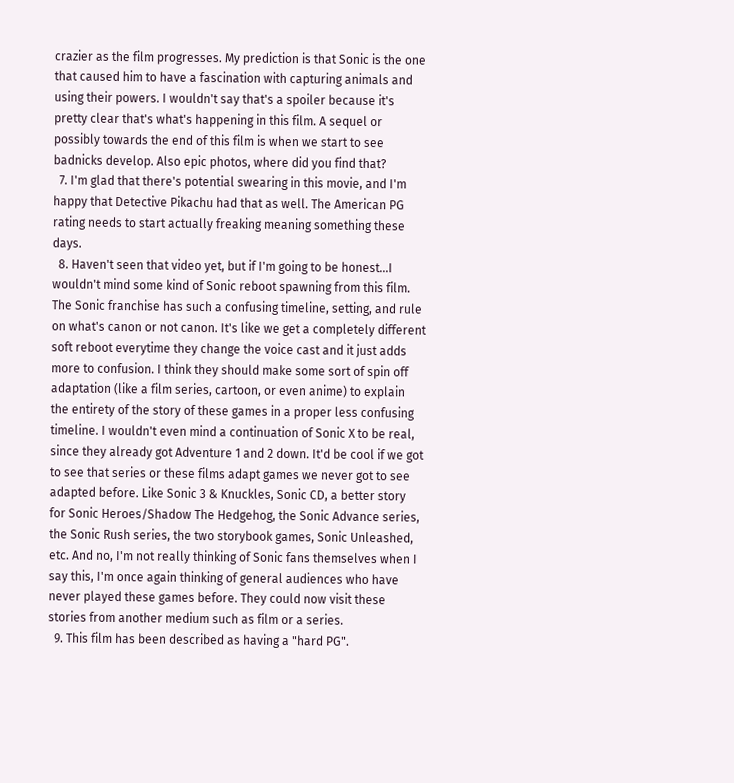crazier as the film progresses. My prediction is that Sonic is the one that caused him to have a fascination with capturing animals and using their powers. I wouldn't say that's a spoiler because it's pretty clear that's what's happening in this film. A sequel or possibly towards the end of this film is when we start to see badnicks develop. Also epic photos, where did you find that?
  7. I'm glad that there's potential swearing in this movie, and I'm happy that Detective Pikachu had that as well. The American PG rating needs to start actually freaking meaning something these days.
  8. Haven't seen that video yet, but if I'm going to be honest...I wouldn't mind some kind of Sonic reboot spawning from this film. The Sonic franchise has such a confusing timeline, setting, and rule on what's canon or not canon. It's like we get a completely different soft reboot everytime they change the voice cast and it just adds more to confusion. I think they should make some sort of spin off adaptation (like a film series, cartoon, or even anime) to explain the entirety of the story of these games in a proper less confusing timeline. I wouldn't even mind a continuation of Sonic X to be real, since they already got Adventure 1 and 2 down. It'd be cool if we got to see that series or these films adapt games we never got to see adapted before. Like Sonic 3 & Knuckles, Sonic CD, a better story for Sonic Heroes/Shadow The Hedgehog, the Sonic Advance series, the Sonic Rush series, the two storybook games, Sonic Unleashed, etc. And no, I'm not really thinking of Sonic fans themselves when I say this, I'm once again thinking of general audiences who have never played these games before. They could now visit these stories from another medium such as film or a series.
  9. This film has been described as having a "hard PG".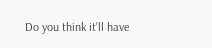Do you think it'll have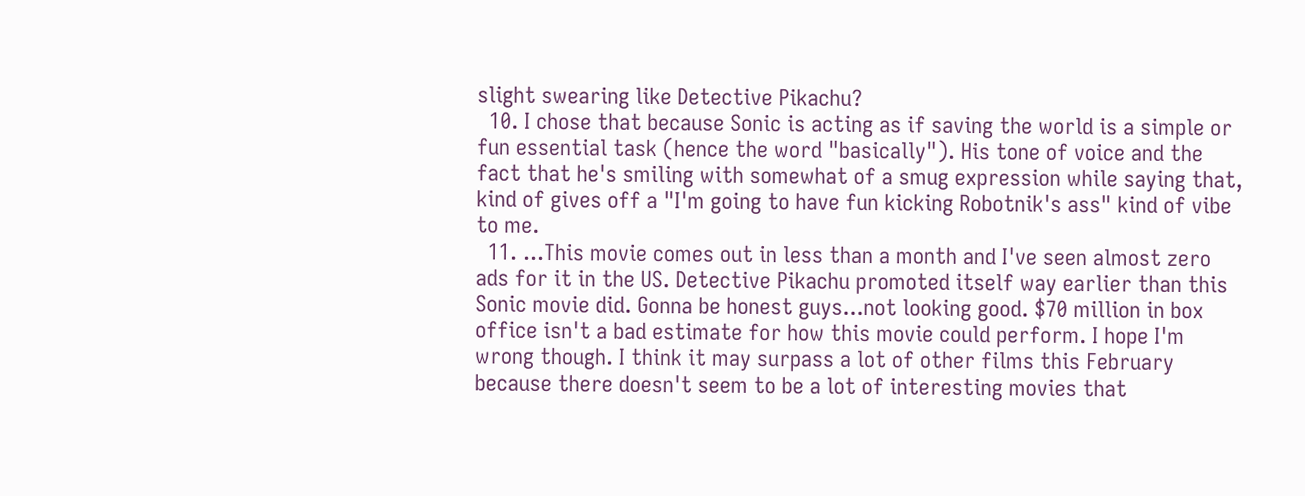slight swearing like Detective Pikachu?
  10. I chose that because Sonic is acting as if saving the world is a simple or fun essential task (hence the word "basically"). His tone of voice and the fact that he's smiling with somewhat of a smug expression while saying that, kind of gives off a "I'm going to have fun kicking Robotnik's ass" kind of vibe to me.
  11. ...This movie comes out in less than a month and I've seen almost zero ads for it in the US. Detective Pikachu promoted itself way earlier than this Sonic movie did. Gonna be honest guys...not looking good. $70 million in box office isn't a bad estimate for how this movie could perform. I hope I'm wrong though. I think it may surpass a lot of other films this February because there doesn't seem to be a lot of interesting movies that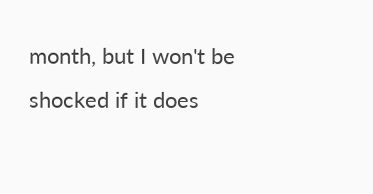month, but I won't be shocked if it does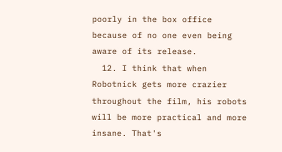poorly in the box office because of no one even being aware of its release.
  12. I think that when Robotnick gets more crazier throughout the film, his robots will be more practical and more insane. That's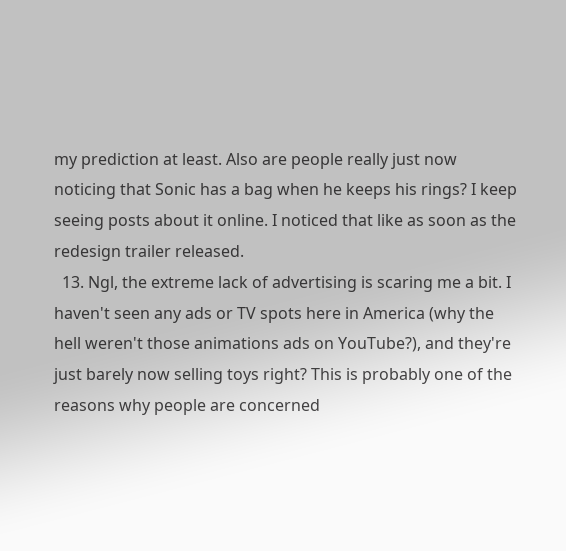my prediction at least. Also are people really just now noticing that Sonic has a bag when he keeps his rings? I keep seeing posts about it online. I noticed that like as soon as the redesign trailer released.
  13. Ngl, the extreme lack of advertising is scaring me a bit. I haven't seen any ads or TV spots here in America (why the hell weren't those animations ads on YouTube?), and they're just barely now selling toys right? This is probably one of the reasons why people are concerned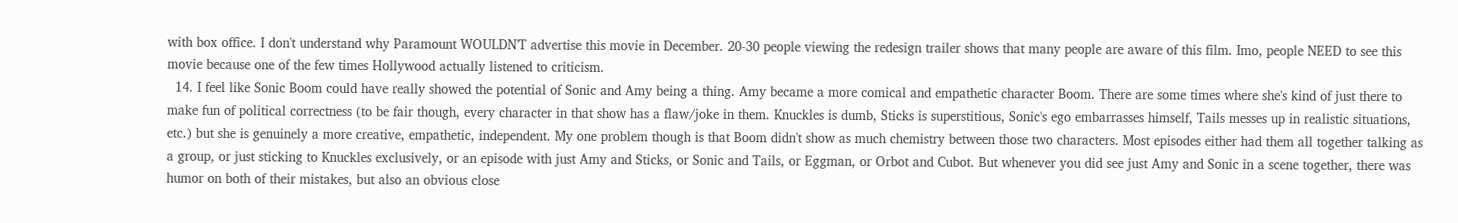with box office. I don't understand why Paramount WOULDN'T advertise this movie in December. 20-30 people viewing the redesign trailer shows that many people are aware of this film. Imo, people NEED to see this movie because one of the few times Hollywood actually listened to criticism.
  14. I feel like Sonic Boom could have really showed the potential of Sonic and Amy being a thing. Amy became a more comical and empathetic character Boom. There are some times where she's kind of just there to make fun of political correctness (to be fair though, every character in that show has a flaw/joke in them. Knuckles is dumb, Sticks is superstitious, Sonic's ego embarrasses himself, Tails messes up in realistic situations, etc.) but she is genuinely a more creative, empathetic, independent. My one problem though is that Boom didn't show as much chemistry between those two characters. Most episodes either had them all together talking as a group, or just sticking to Knuckles exclusively, or an episode with just Amy and Sticks, or Sonic and Tails, or Eggman, or Orbot and Cubot. But whenever you did see just Amy and Sonic in a scene together, there was humor on both of their mistakes, but also an obvious close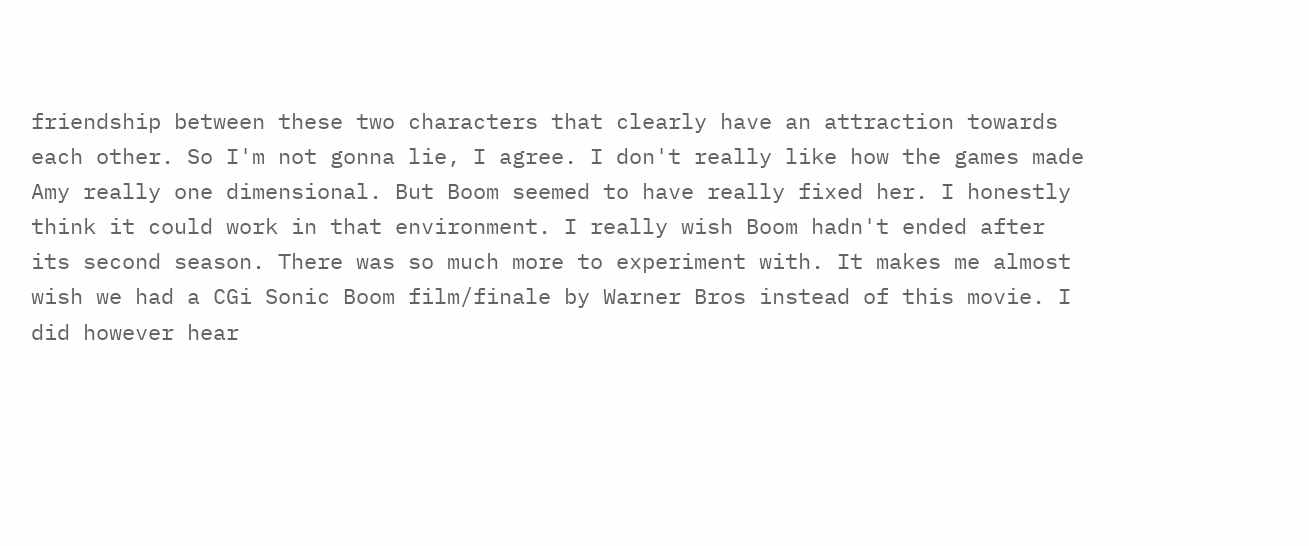friendship between these two characters that clearly have an attraction towards each other. So I'm not gonna lie, I agree. I don't really like how the games made Amy really one dimensional. But Boom seemed to have really fixed her. I honestly think it could work in that environment. I really wish Boom hadn't ended after its second season. There was so much more to experiment with. It makes me almost wish we had a CGi Sonic Boom film/finale by Warner Bros instead of this movie. I did however hear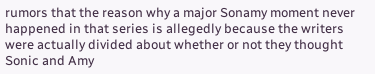rumors that the reason why a major Sonamy moment never happened in that series is allegedly because the writers were actually divided about whether or not they thought Sonic and Amy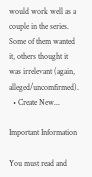would work well as a couple in the series. Some of them wanted it, others thought it was irrelevant (again, alleged/uncomfirmed).
  • Create New...

Important Information

You must read and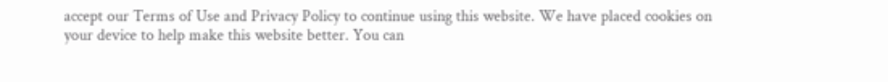accept our Terms of Use and Privacy Policy to continue using this website. We have placed cookies on your device to help make this website better. You can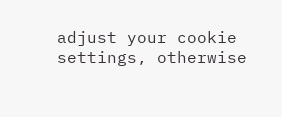adjust your cookie settings, otherwise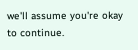we'll assume you're okay to continue.